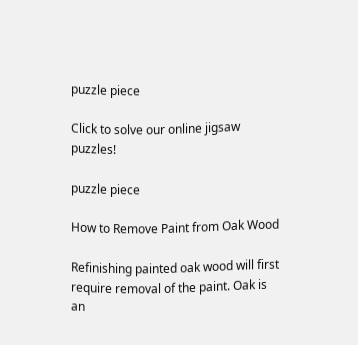puzzle piece

Click to solve our online jigsaw puzzles!

puzzle piece

How to Remove Paint from Oak Wood

Refinishing painted oak wood will first require removal of the paint. Oak is an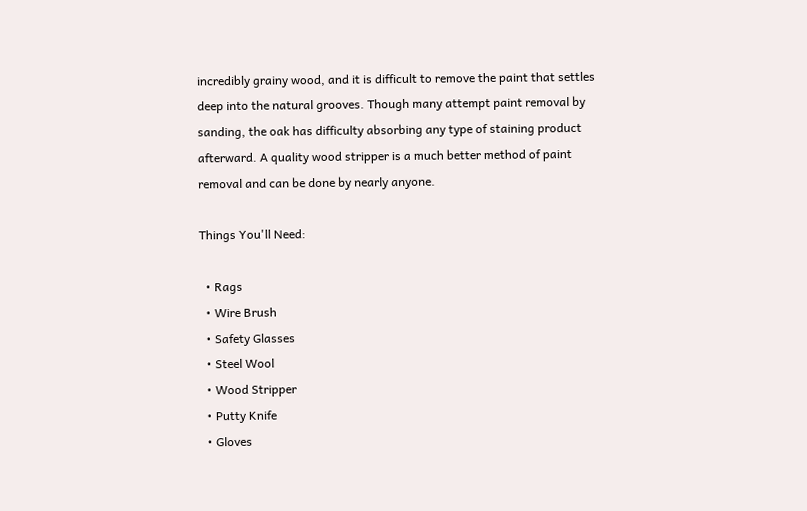incredibly grainy wood, and it is difficult to remove the paint that settles deep into the natural grooves. Though many attempt paint removal by sanding, the oak has difficulty absorbing any type of staining product afterward. A quality wood stripper is a much better method of paint removal and can be done by nearly anyone.

Things You'll Need:

  • Rags
  • Wire Brush
  • Safety Glasses
  • Steel Wool
  • Wood Stripper
  • Putty Knife
  • Gloves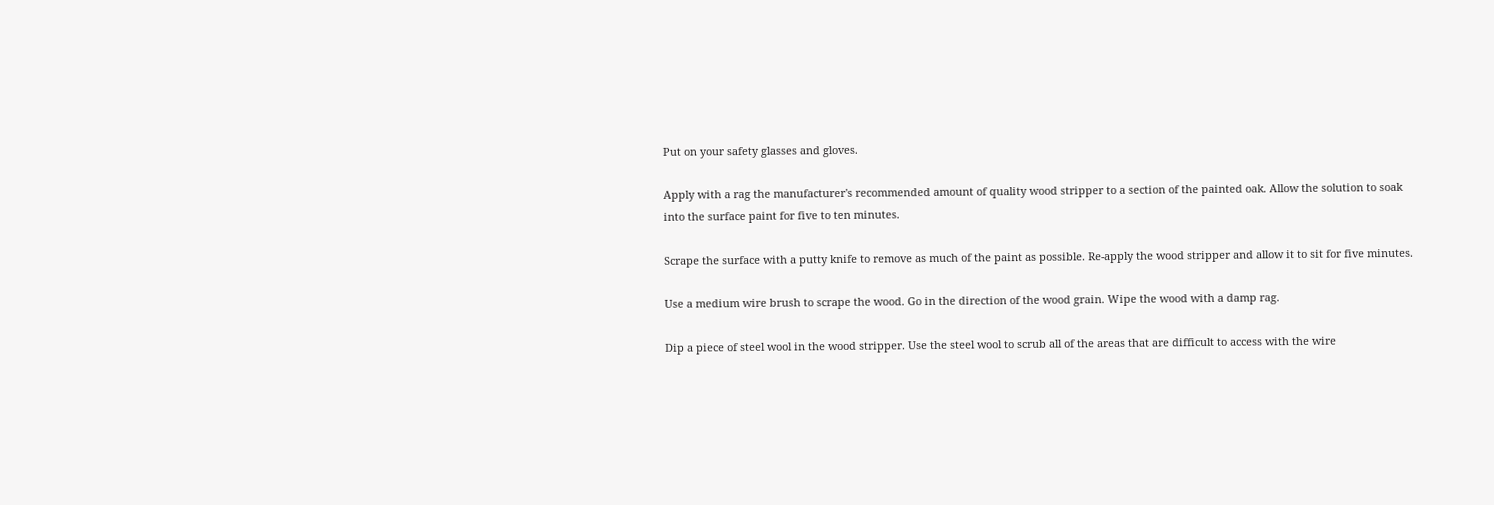Put on your safety glasses and gloves.

Apply with a rag the manufacturer's recommended amount of quality wood stripper to a section of the painted oak. Allow the solution to soak into the surface paint for five to ten minutes.

Scrape the surface with a putty knife to remove as much of the paint as possible. Re-apply the wood stripper and allow it to sit for five minutes.

Use a medium wire brush to scrape the wood. Go in the direction of the wood grain. Wipe the wood with a damp rag.

Dip a piece of steel wool in the wood stripper. Use the steel wool to scrub all of the areas that are difficult to access with the wire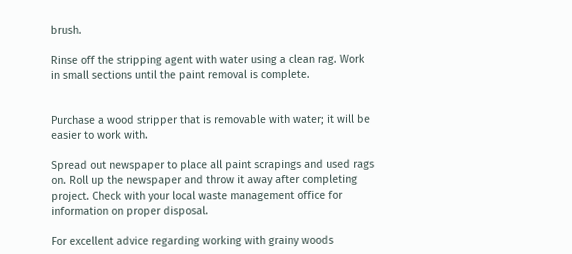brush.

Rinse off the stripping agent with water using a clean rag. Work in small sections until the paint removal is complete.


Purchase a wood stripper that is removable with water; it will be easier to work with.

Spread out newspaper to place all paint scrapings and used rags on. Roll up the newspaper and throw it away after completing project. Check with your local waste management office for information on proper disposal.

For excellent advice regarding working with grainy woods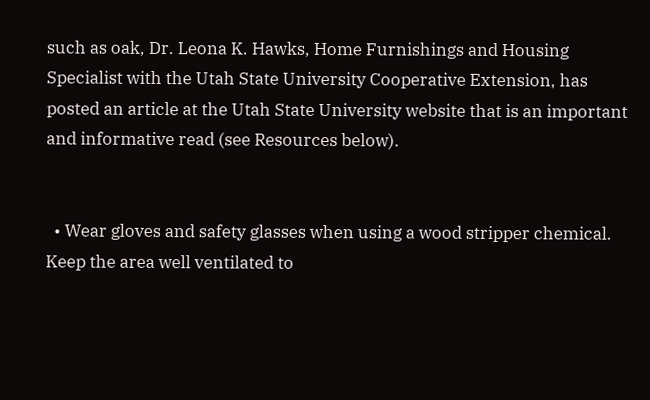such as oak, Dr. Leona K. Hawks, Home Furnishings and Housing Specialist with the Utah State University Cooperative Extension, has posted an article at the Utah State University website that is an important and informative read (see Resources below).


  • Wear gloves and safety glasses when using a wood stripper chemical. Keep the area well ventilated to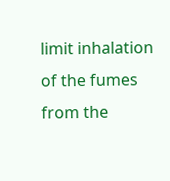limit inhalation of the fumes from the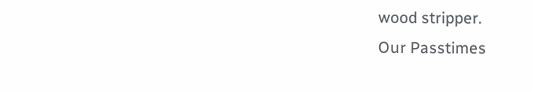wood stripper.
Our Passtimes